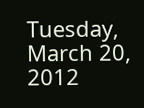Tuesday, March 20, 2012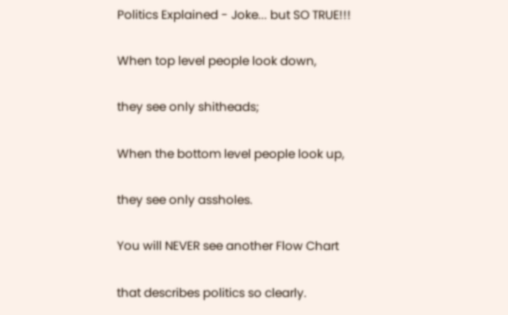Politics Explained - Joke... but SO TRUE!!!

When top level people look down,

they see only shitheads;

When the bottom level people look up,

they see only assholes.

You will NEVER see another Flow Chart

that describes politics so clearly.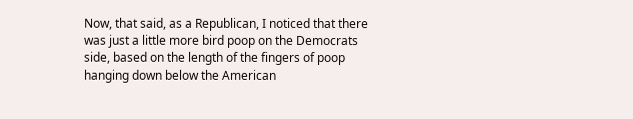Now, that said, as a Republican, I noticed that there was just a little more bird poop on the Democrats side, based on the length of the fingers of poop hanging down below the American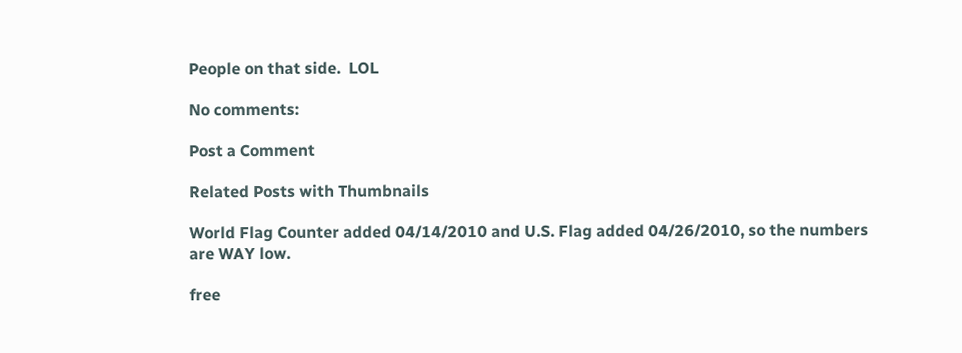People on that side.  LOL

No comments:

Post a Comment

Related Posts with Thumbnails

World Flag Counter added 04/14/2010 and U.S. Flag added 04/26/2010, so the numbers are WAY low.

free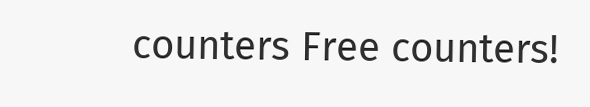counters Free counters!